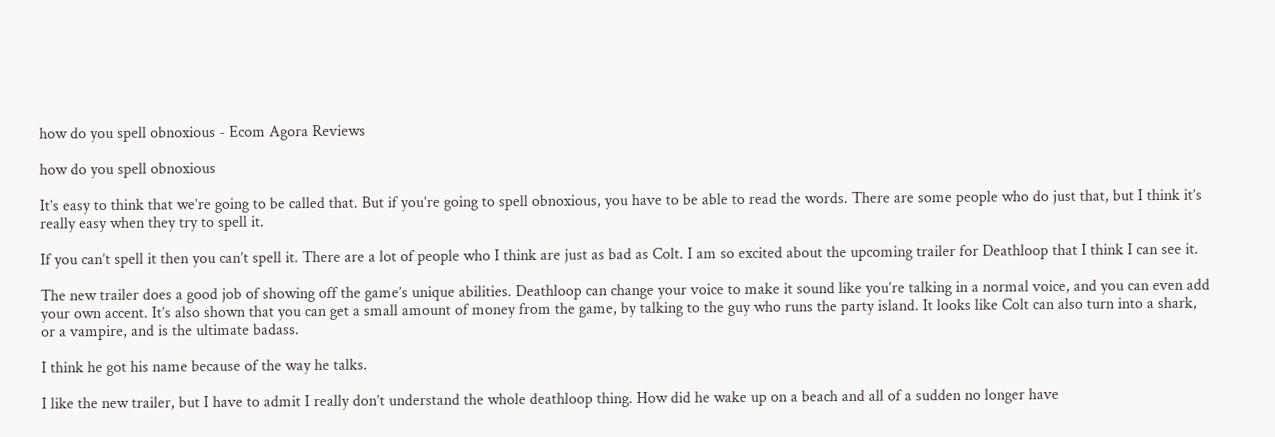how do you spell obnoxious - Ecom Agora Reviews

how do you spell obnoxious

It’s easy to think that we’re going to be called that. But if you’re going to spell obnoxious, you have to be able to read the words. There are some people who do just that, but I think it’s really easy when they try to spell it.

If you can’t spell it then you can’t spell it. There are a lot of people who I think are just as bad as Colt. I am so excited about the upcoming trailer for Deathloop that I think I can see it.

The new trailer does a good job of showing off the game’s unique abilities. Deathloop can change your voice to make it sound like you’re talking in a normal voice, and you can even add your own accent. It’s also shown that you can get a small amount of money from the game, by talking to the guy who runs the party island. It looks like Colt can also turn into a shark, or a vampire, and is the ultimate badass.

I think he got his name because of the way he talks.

I like the new trailer, but I have to admit I really don’t understand the whole deathloop thing. How did he wake up on a beach and all of a sudden no longer have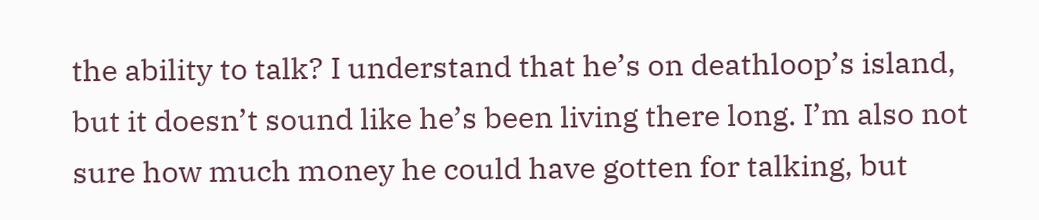the ability to talk? I understand that he’s on deathloop’s island, but it doesn’t sound like he’s been living there long. I’m also not sure how much money he could have gotten for talking, but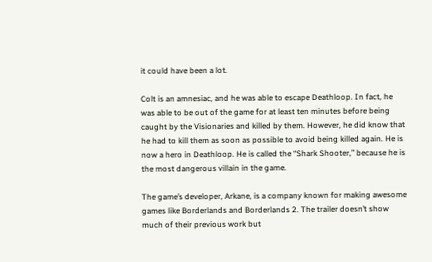it could have been a lot.

Colt is an amnesiac, and he was able to escape Deathloop. In fact, he was able to be out of the game for at least ten minutes before being caught by the Visionaries and killed by them. However, he did know that he had to kill them as soon as possible to avoid being killed again. He is now a hero in Deathloop. He is called the “Shark Shooter,” because he is the most dangerous villain in the game.

The game’s developer, Arkane, is a company known for making awesome games like Borderlands and Borderlands 2. The trailer doesn’t show much of their previous work but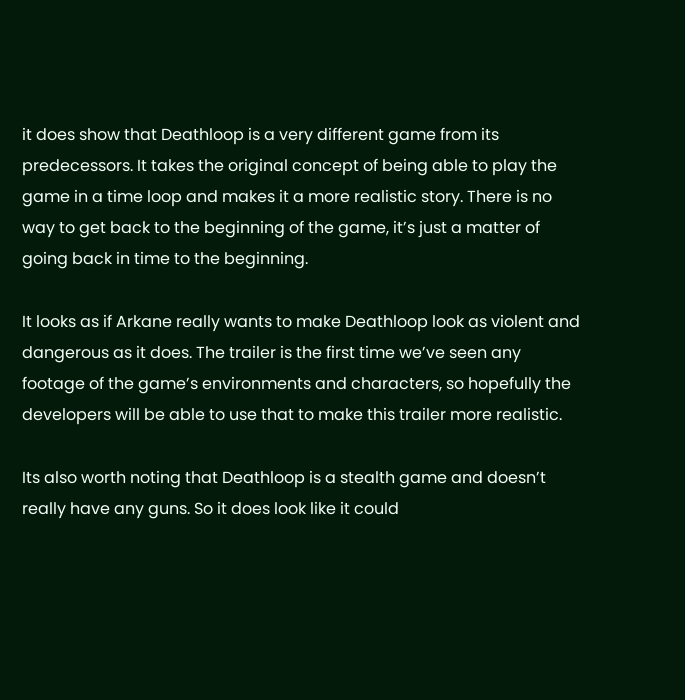it does show that Deathloop is a very different game from its predecessors. It takes the original concept of being able to play the game in a time loop and makes it a more realistic story. There is no way to get back to the beginning of the game, it’s just a matter of going back in time to the beginning.

It looks as if Arkane really wants to make Deathloop look as violent and dangerous as it does. The trailer is the first time we’ve seen any footage of the game’s environments and characters, so hopefully the developers will be able to use that to make this trailer more realistic.

Its also worth noting that Deathloop is a stealth game and doesn’t really have any guns. So it does look like it could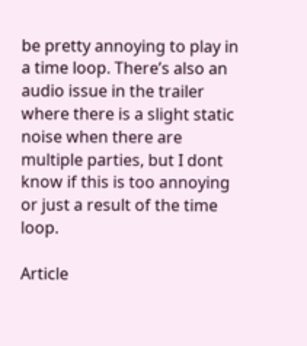be pretty annoying to play in a time loop. There’s also an audio issue in the trailer where there is a slight static noise when there are multiple parties, but I dont know if this is too annoying or just a result of the time loop.

Article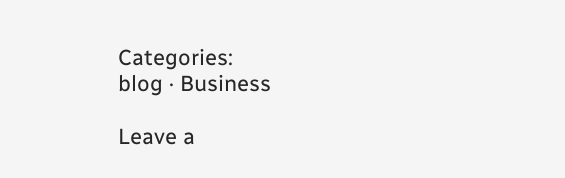Categories:
blog · Business

Leave a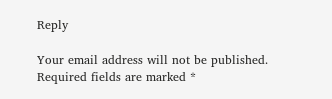Reply

Your email address will not be published. Required fields are marked *